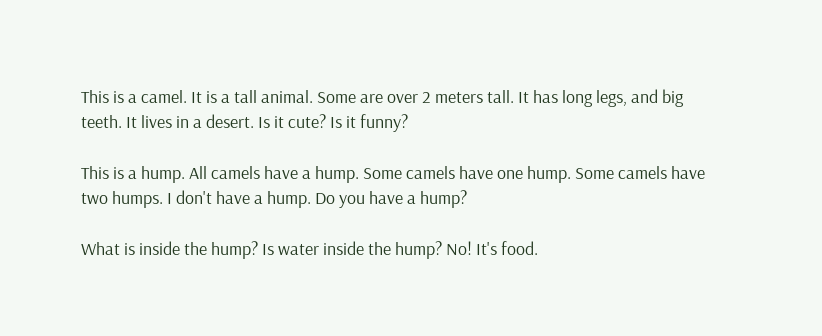This is a camel. It is a tall animal. Some are over 2 meters tall. It has long legs, and big teeth. It lives in a desert. Is it cute? Is it funny?

This is a hump. All camels have a hump. Some camels have one hump. Some camels have two humps. I don't have a hump. Do you have a hump?

What is inside the hump? Is water inside the hump? No! It's food.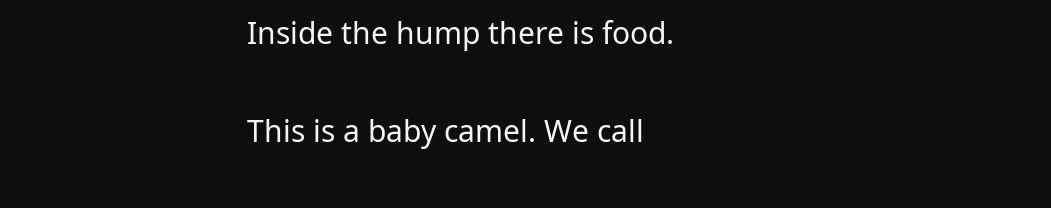Inside the hump there is food.

This is a baby camel. We call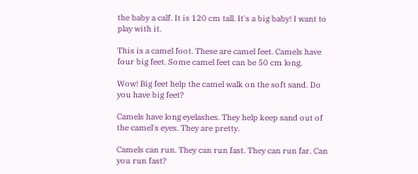the baby a calf. It is 120 cm tall. It's a big baby! I want to play with it.

This is a camel foot. These are camel feet. Camels have four big feet. Some camel feet can be 50 cm long.

Wow! Big feet help the camel walk on the soft sand. Do you have big feet?

Camels have long eyelashes. They help keep sand out of the camel's eyes. They are pretty.

Camels can run. They can run fast. They can run far. Can you run fast?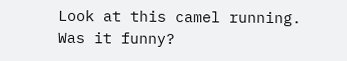Look at this camel running. Was it funny?